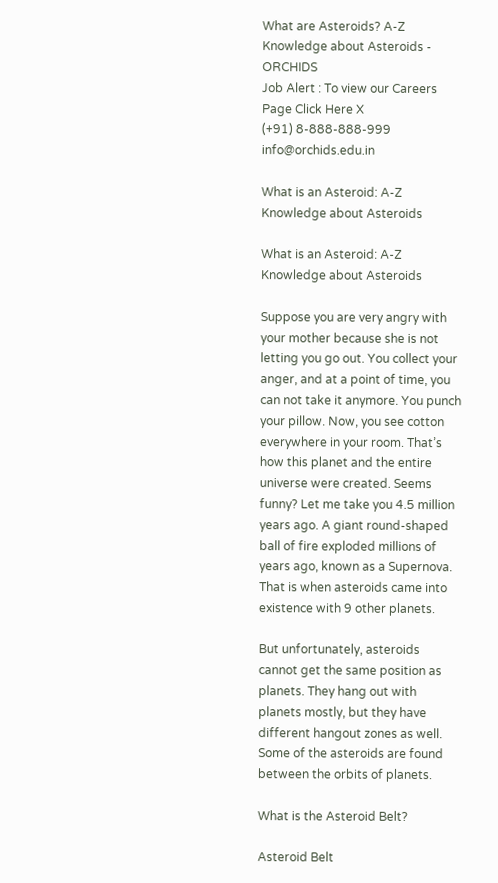What are Asteroids? A-Z Knowledge about Asteroids - ORCHIDS
Job Alert : To view our Careers Page Click Here X
(+91) 8-888-888-999 info@orchids.edu.in

What is an Asteroid: A-Z Knowledge about Asteroids

What is an Asteroid: A-Z Knowledge about Asteroids

Suppose you are very angry with your mother because she is not letting you go out. You collect your anger, and at a point of time, you can not take it anymore. You punch your pillow. Now, you see cotton everywhere in your room. That’s how this planet and the entire universe were created. Seems funny? Let me take you 4.5 million years ago. A giant round-shaped ball of fire exploded millions of years ago, known as a Supernova. That is when asteroids came into existence with 9 other planets.

But unfortunately, asteroids cannot get the same position as planets. They hang out with planets mostly, but they have different hangout zones as well. Some of the asteroids are found between the orbits of planets.

What is the Asteroid Belt?

Asteroid Belt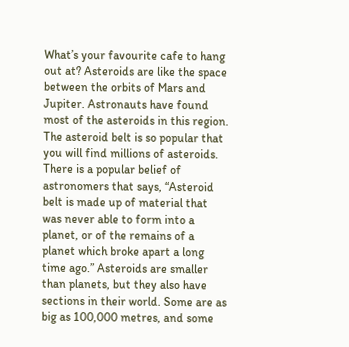What’s your favourite cafe to hang out at? Asteroids are like the space between the orbits of Mars and Jupiter. Astronauts have found most of the asteroids in this region. The asteroid belt is so popular that you will find millions of asteroids. There is a popular belief of astronomers that says, “Asteroid belt is made up of material that was never able to form into a planet, or of the remains of a planet which broke apart a long time ago.” Asteroids are smaller than planets, but they also have sections in their world. Some are as big as 100,000 metres, and some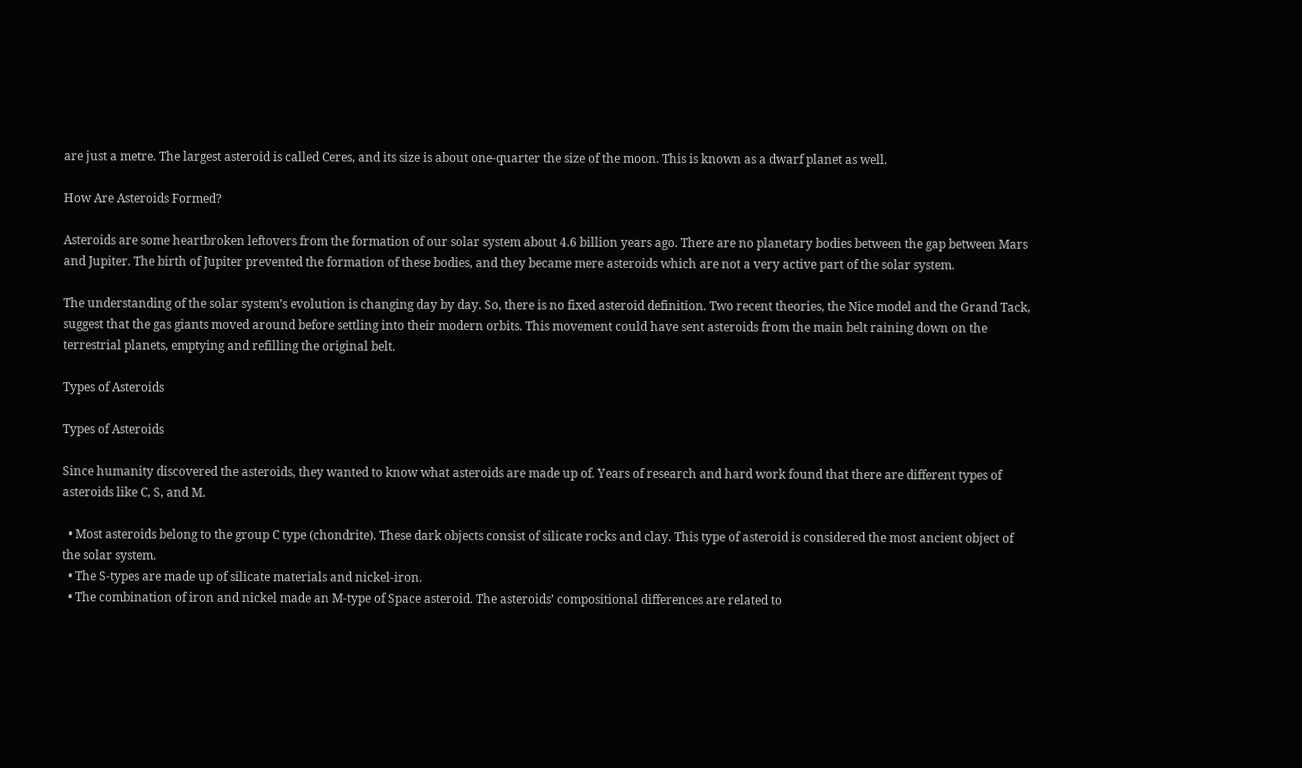are just a metre. The largest asteroid is called Ceres, and its size is about one-quarter the size of the moon. This is known as a dwarf planet as well.

How Are Asteroids Formed?

Asteroids are some heartbroken leftovers from the formation of our solar system about 4.6 billion years ago. There are no planetary bodies between the gap between Mars and Jupiter. The birth of Jupiter prevented the formation of these bodies, and they became mere asteroids which are not a very active part of the solar system.

The understanding of the solar system’s evolution is changing day by day. So, there is no fixed asteroid definition. Two recent theories, the Nice model and the Grand Tack, suggest that the gas giants moved around before settling into their modern orbits. This movement could have sent asteroids from the main belt raining down on the terrestrial planets, emptying and refilling the original belt.

Types of Asteroids

Types of Asteroids

Since humanity discovered the asteroids, they wanted to know what asteroids are made up of. Years of research and hard work found that there are different types of asteroids like C, S, and M.

  • Most asteroids belong to the group C type (chondrite). These dark objects consist of silicate rocks and clay. This type of asteroid is considered the most ancient object of the solar system.
  • The S-types are made up of silicate materials and nickel-iron.
  • The combination of iron and nickel made an M-type of Space asteroid. The asteroids’ compositional differences are related to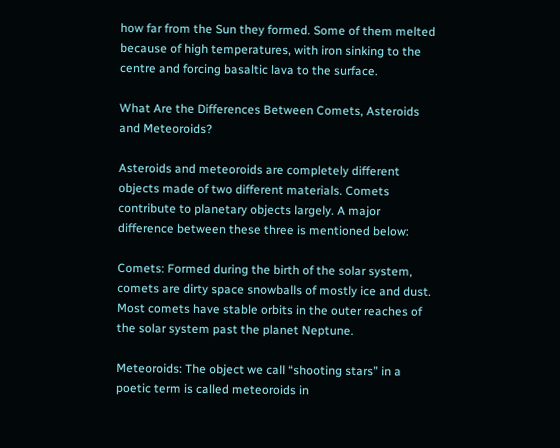how far from the Sun they formed. Some of them melted because of high temperatures, with iron sinking to the centre and forcing basaltic lava to the surface.

What Are the Differences Between Comets, Asteroids and Meteoroids?

Asteroids and meteoroids are completely different objects made of two different materials. Comets contribute to planetary objects largely. A major difference between these three is mentioned below:

Comets: Formed during the birth of the solar system, comets are dirty space snowballs of mostly ice and dust. Most comets have stable orbits in the outer reaches of the solar system past the planet Neptune.

Meteoroids: The object we call “shooting stars” in a poetic term is called meteoroids in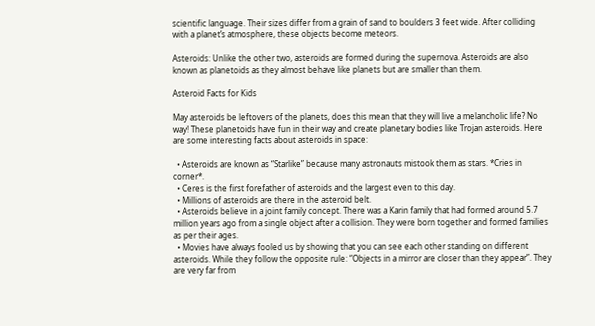scientific language. Their sizes differ from a grain of sand to boulders 3 feet wide. After colliding with a planet’s atmosphere, these objects become meteors.

Asteroids: Unlike the other two, asteroids are formed during the supernova. Asteroids are also known as planetoids as they almost behave like planets but are smaller than them.

Asteroid Facts for Kids

May asteroids be leftovers of the planets, does this mean that they will live a melancholic life? No way! These planetoids have fun in their way and create planetary bodies like Trojan asteroids. Here are some interesting facts about asteroids in space:

  • Asteroids are known as “Starlike” because many astronauts mistook them as stars. *Cries in corner*.
  • Ceres is the first forefather of asteroids and the largest even to this day.
  • Millions of asteroids are there in the asteroid belt.
  • Asteroids believe in a joint family concept. There was a Karin family that had formed around 5.7 million years ago from a single object after a collision. They were born together and formed families as per their ages.
  • Movies have always fooled us by showing that you can see each other standing on different asteroids. While they follow the opposite rule: “Objects in a mirror are closer than they appear”. They are very far from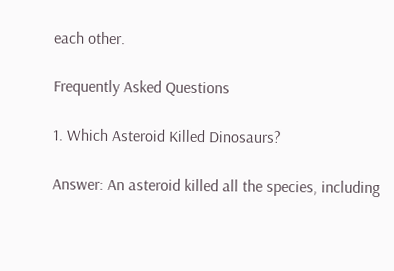each other.

Frequently Asked Questions

1. Which Asteroid Killed Dinosaurs?

Answer: An asteroid killed all the species, including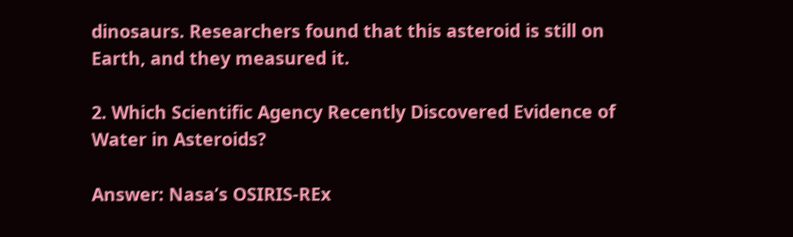dinosaurs. Researchers found that this asteroid is still on Earth, and they measured it.

2. Which Scientific Agency Recently Discovered Evidence of Water in Asteroids?

Answer: Nasa’s OSIRIS-REx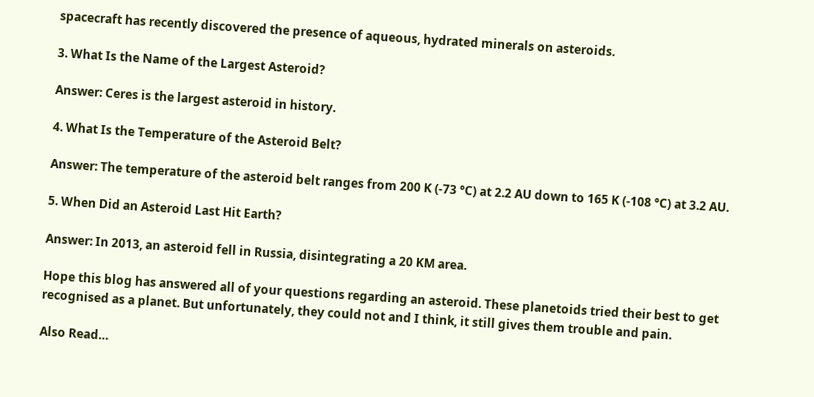spacecraft has recently discovered the presence of aqueous, hydrated minerals on asteroids.

3. What Is the Name of the Largest Asteroid?

Answer: Ceres is the largest asteroid in history.

4. What Is the Temperature of the Asteroid Belt?

Answer: The temperature of the asteroid belt ranges from 200 K (-73 °C) at 2.2 AU down to 165 K (-108 °C) at 3.2 AU.

5. When Did an Asteroid Last Hit Earth?

Answer: In 2013, an asteroid fell in Russia, disintegrating a 20 KM area.

Hope this blog has answered all of your questions regarding an asteroid. These planetoids tried their best to get recognised as a planet. But unfortunately, they could not and I think, it still gives them trouble and pain.

Also Read…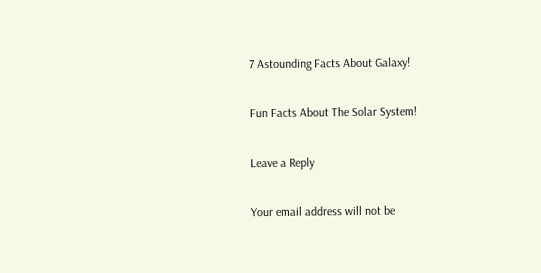7 Astounding Facts About Galaxy!

Fun Facts About The Solar System!

Leave a Reply

Your email address will not be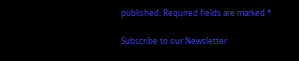published. Required fields are marked *

Subscribe to our Newsletter